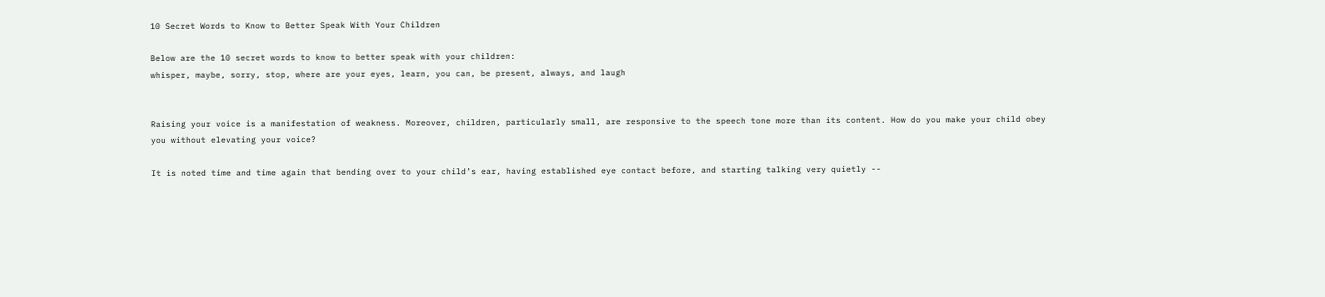10 Secret Words to Know to Better Speak With Your Children

Below are the 10 secret words to know to better speak with your children:
whisper, maybe, sorry, stop, where are your eyes, learn, you can, be present, always, and laugh


Raising your voice is a manifestation of weakness. Moreover, children, particularly small, are responsive to the speech tone more than its content. How do you make your child obey you without elevating your voice?

It is noted time and time again that bending over to your child’s ear, having established eye contact before, and starting talking very quietly --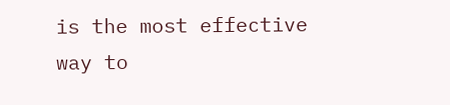is the most effective way to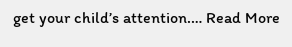get your child’s attention.… Read More